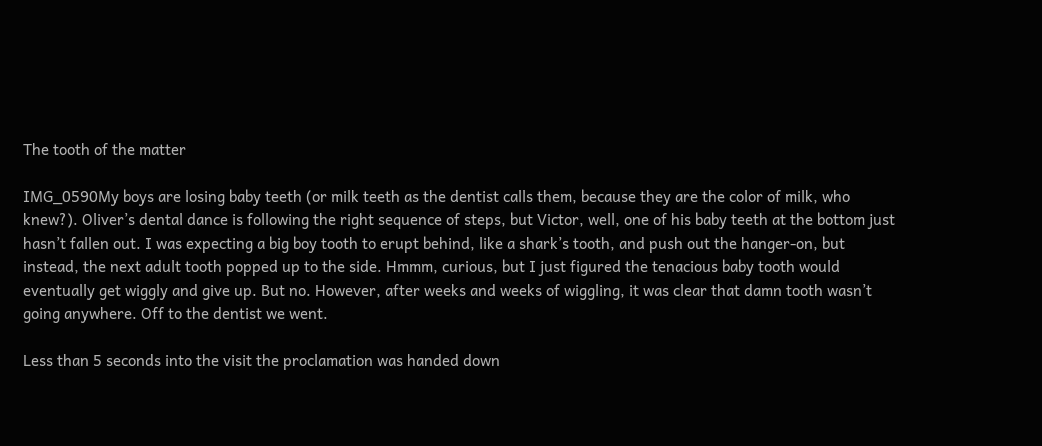The tooth of the matter

IMG_0590My boys are losing baby teeth (or milk teeth as the dentist calls them, because they are the color of milk, who knew?). Oliver’s dental dance is following the right sequence of steps, but Victor, well, one of his baby teeth at the bottom just hasn’t fallen out. I was expecting a big boy tooth to erupt behind, like a shark’s tooth, and push out the hanger-on, but instead, the next adult tooth popped up to the side. Hmmm, curious, but I just figured the tenacious baby tooth would eventually get wiggly and give up. But no. However, after weeks and weeks of wiggling, it was clear that damn tooth wasn’t going anywhere. Off to the dentist we went.

Less than 5 seconds into the visit the proclamation was handed down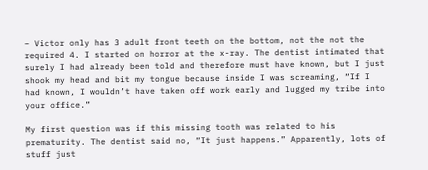– Victor only has 3 adult front teeth on the bottom, not the not the required 4. I started on horror at the x-ray. The dentist intimated that surely I had already been told and therefore must have known, but I just shook my head and bit my tongue because inside I was screaming, “If I had known, I wouldn’t have taken off work early and lugged my tribe into your office.”

My first question was if this missing tooth was related to his prematurity. The dentist said no, “It just happens.” Apparently, lots of stuff just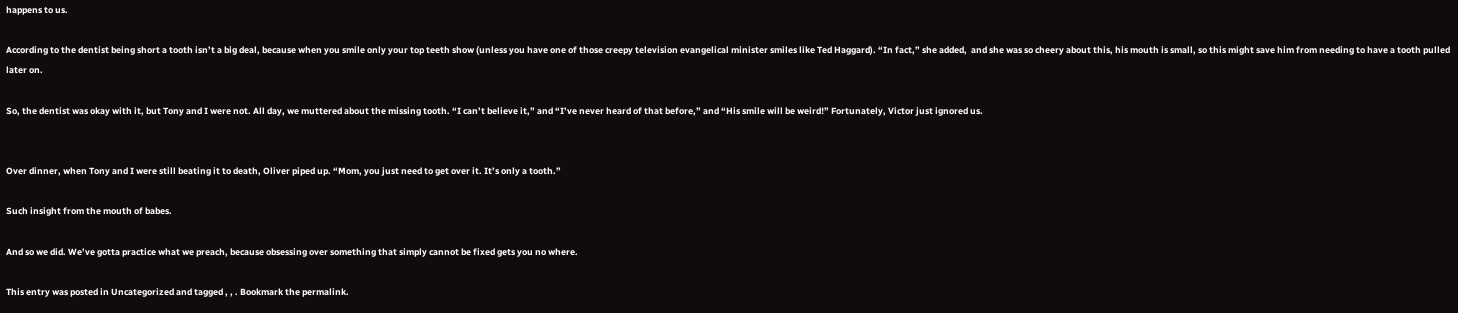happens to us.

According to the dentist being short a tooth isn’t a big deal, because when you smile only your top teeth show (unless you have one of those creepy television evangelical minister smiles like Ted Haggard). “In fact,” she added,  and she was so cheery about this, his mouth is small, so this might save him from needing to have a tooth pulled later on.

So, the dentist was okay with it, but Tony and I were not. All day, we muttered about the missing tooth. “I can’t believe it,” and “I’ve never heard of that before,” and “His smile will be weird!” Fortunately, Victor just ignored us.


Over dinner, when Tony and I were still beating it to death, Oliver piped up. “Mom, you just need to get over it. It’s only a tooth.”

Such insight from the mouth of babes.

And so we did. We’ve gotta practice what we preach, because obsessing over something that simply cannot be fixed gets you no where.

This entry was posted in Uncategorized and tagged , , . Bookmark the permalink.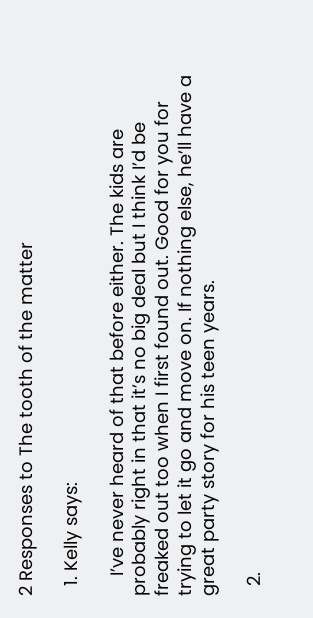2 Responses to The tooth of the matter

  1. Kelly says:

    I’ve never heard of that before either. The kids are probably right in that it’s no big deal but I think I’d be freaked out too when I first found out. Good for you for trying to let it go and move on. If nothing else, he’ll have a great party story for his teen years.

  2.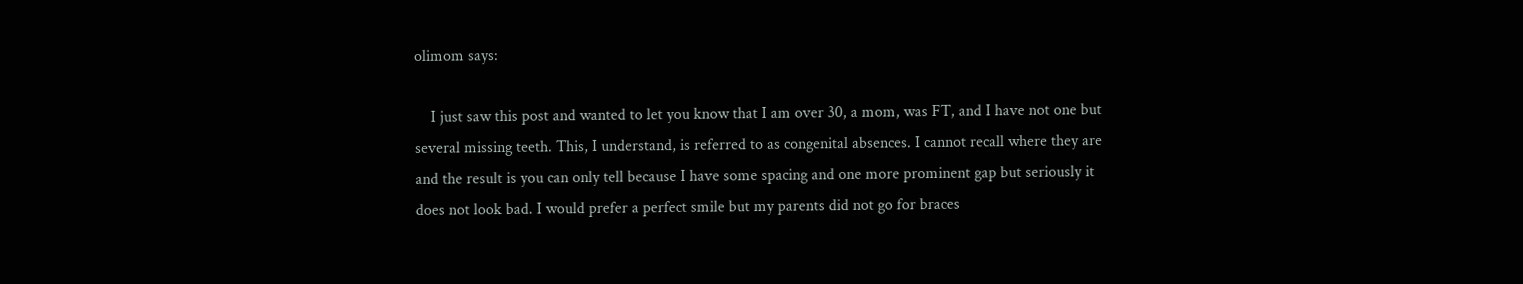olimom says:

    I just saw this post and wanted to let you know that I am over 30, a mom, was FT, and I have not one but several missing teeth. This, I understand, is referred to as congenital absences. I cannot recall where they are and the result is you can only tell because I have some spacing and one more prominent gap but seriously it does not look bad. I would prefer a perfect smile but my parents did not go for braces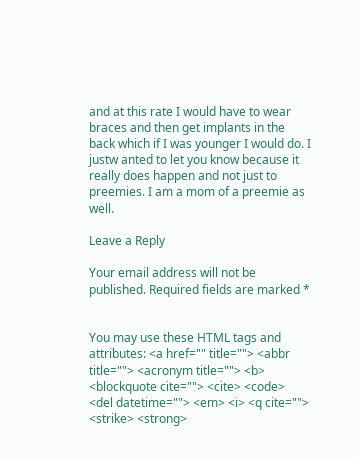and at this rate I would have to wear braces and then get implants in the back which if I was younger I would do. I justw anted to let you know because it really does happen and not just to preemies. I am a mom of a preemie as well.

Leave a Reply

Your email address will not be published. Required fields are marked *


You may use these HTML tags and attributes: <a href="" title=""> <abbr title=""> <acronym title=""> <b> <blockquote cite=""> <cite> <code> <del datetime=""> <em> <i> <q cite=""> <strike> <strong>